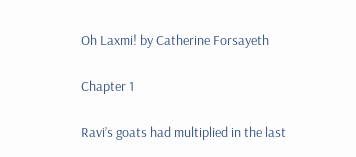Oh Laxmi! by Catherine Forsayeth

Chapter 1

Ravi’s goats had multiplied in the last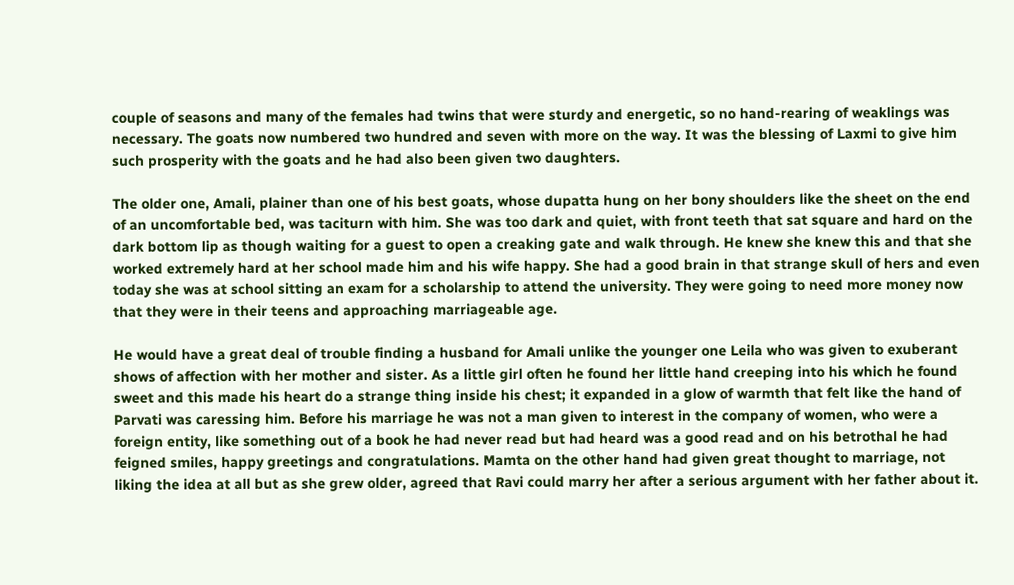couple of seasons and many of the females had twins that were sturdy and energetic, so no hand-rearing of weaklings was necessary. The goats now numbered two hundred and seven with more on the way. It was the blessing of Laxmi to give him such prosperity with the goats and he had also been given two daughters.

The older one, Amali, plainer than one of his best goats, whose dupatta hung on her bony shoulders like the sheet on the end of an uncomfortable bed, was taciturn with him. She was too dark and quiet, with front teeth that sat square and hard on the dark bottom lip as though waiting for a guest to open a creaking gate and walk through. He knew she knew this and that she worked extremely hard at her school made him and his wife happy. She had a good brain in that strange skull of hers and even today she was at school sitting an exam for a scholarship to attend the university. They were going to need more money now that they were in their teens and approaching marriageable age.

He would have a great deal of trouble finding a husband for Amali unlike the younger one Leila who was given to exuberant shows of affection with her mother and sister. As a little girl often he found her little hand creeping into his which he found sweet and this made his heart do a strange thing inside his chest; it expanded in a glow of warmth that felt like the hand of Parvati was caressing him. Before his marriage he was not a man given to interest in the company of women, who were a foreign entity, like something out of a book he had never read but had heard was a good read and on his betrothal he had feigned smiles, happy greetings and congratulations. Mamta on the other hand had given great thought to marriage, not liking the idea at all but as she grew older, agreed that Ravi could marry her after a serious argument with her father about it.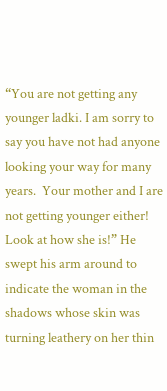“You are not getting any younger ladki. I am sorry to say you have not had anyone looking your way for many years.  Your mother and I are not getting younger either! Look at how she is!” He swept his arm around to indicate the woman in the shadows whose skin was turning leathery on her thin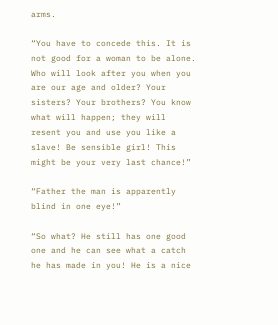arms.

“You have to concede this. It is not good for a woman to be alone. Who will look after you when you are our age and older? Your sisters? Your brothers? You know what will happen; they will resent you and use you like a slave! Be sensible girl! This might be your very last chance!”

“Father the man is apparently blind in one eye!”

“So what? He still has one good one and he can see what a catch he has made in you! He is a nice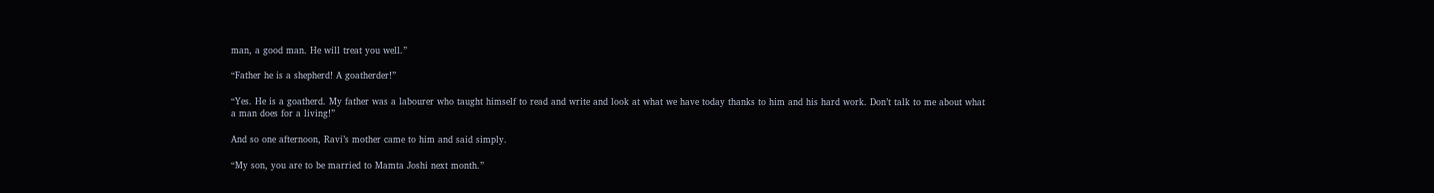man, a good man. He will treat you well.”

“Father he is a shepherd! A goatherder!”

“Yes. He is a goatherd. My father was a labourer who taught himself to read and write and look at what we have today thanks to him and his hard work. Don’t talk to me about what a man does for a living!”

And so one afternoon, Ravi’s mother came to him and said simply.

“My son, you are to be married to Mamta Joshi next month.”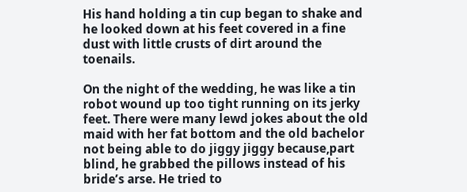His hand holding a tin cup began to shake and he looked down at his feet covered in a fine dust with little crusts of dirt around the toenails.

On the night of the wedding, he was like a tin robot wound up too tight running on its jerky feet. There were many lewd jokes about the old maid with her fat bottom and the old bachelor not being able to do jiggy jiggy because,part blind, he grabbed the pillows instead of his bride’s arse. He tried to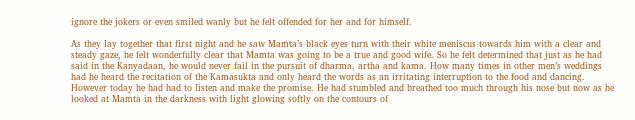ignore the jokers or even smiled wanly but he felt offended for her and for himself.

As they lay together that first night and he saw Mamta’s black eyes turn with their white meniscus towards him with a clear and steady gaze, he felt wonderfully clear that Mamta was going to be a true and good wife. So he felt determined that just as he had said in the Kanyadaan, he would never fail in the pursuit of dharma, artha and kama. How many times in other men’s weddings had he heard the recitation of the Kamasukta and only heard the words as an irritating interruption to the food and dancing. However today he had had to listen and make the promise. He had stumbled and breathed too much through his nose but now as he looked at Mamta in the darkness with light glowing softly on the contours of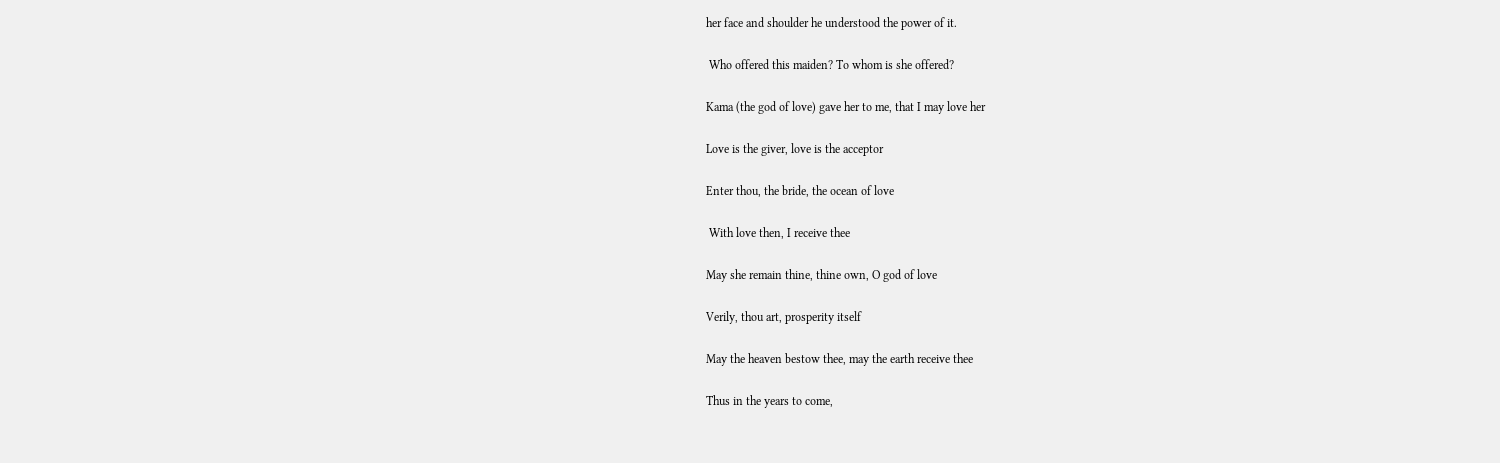her face and shoulder he understood the power of it.

 Who offered this maiden? To whom is she offered?

Kama (the god of love) gave her to me, that I may love her

Love is the giver, love is the acceptor

Enter thou, the bride, the ocean of love

 With love then, I receive thee

May she remain thine, thine own, O god of love

Verily, thou art, prosperity itself

May the heaven bestow thee, may the earth receive thee

Thus in the years to come,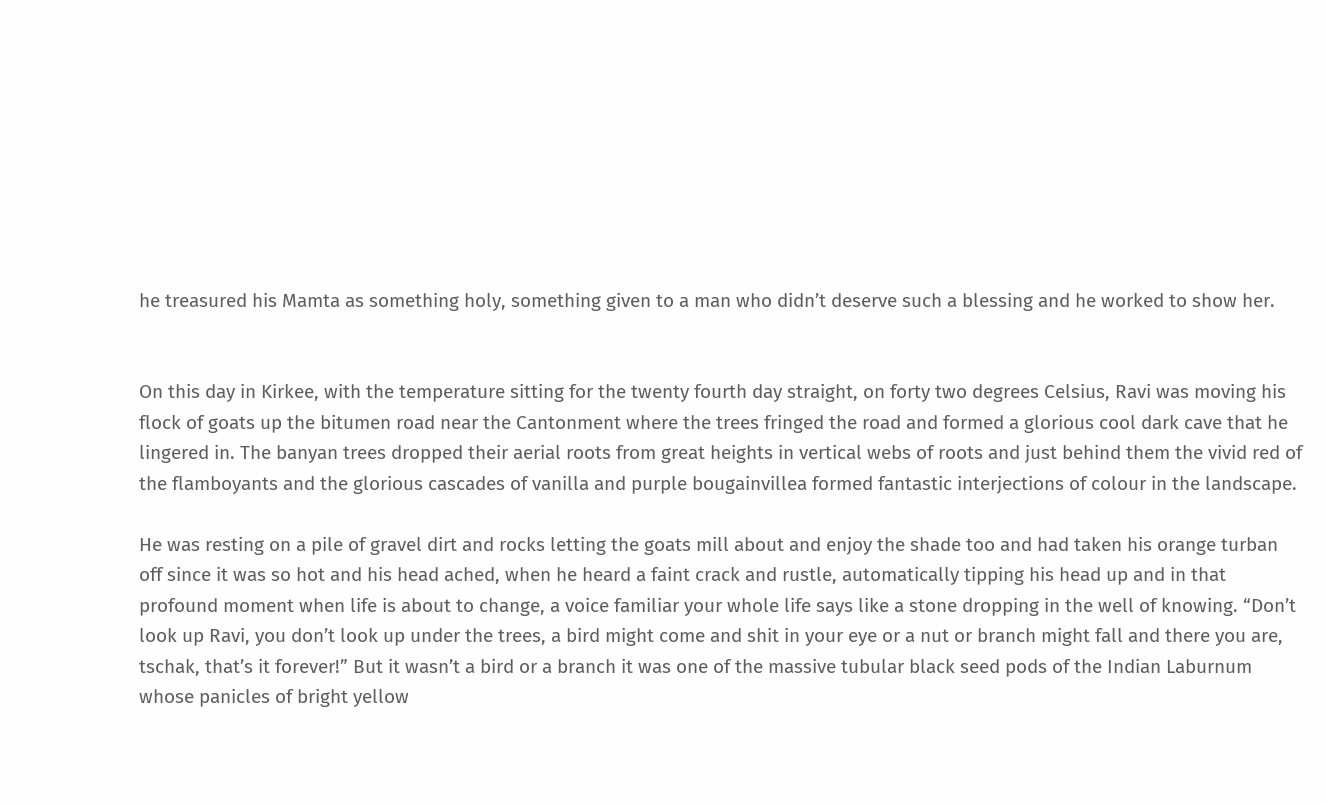he treasured his Mamta as something holy, something given to a man who didn’t deserve such a blessing and he worked to show her.


On this day in Kirkee, with the temperature sitting for the twenty fourth day straight, on forty two degrees Celsius, Ravi was moving his flock of goats up the bitumen road near the Cantonment where the trees fringed the road and formed a glorious cool dark cave that he lingered in. The banyan trees dropped their aerial roots from great heights in vertical webs of roots and just behind them the vivid red of the flamboyants and the glorious cascades of vanilla and purple bougainvillea formed fantastic interjections of colour in the landscape.

He was resting on a pile of gravel dirt and rocks letting the goats mill about and enjoy the shade too and had taken his orange turban off since it was so hot and his head ached, when he heard a faint crack and rustle, automatically tipping his head up and in that profound moment when life is about to change, a voice familiar your whole life says like a stone dropping in the well of knowing. “Don’t look up Ravi, you don’t look up under the trees, a bird might come and shit in your eye or a nut or branch might fall and there you are, tschak, that’s it forever!” But it wasn’t a bird or a branch it was one of the massive tubular black seed pods of the Indian Laburnum whose panicles of bright yellow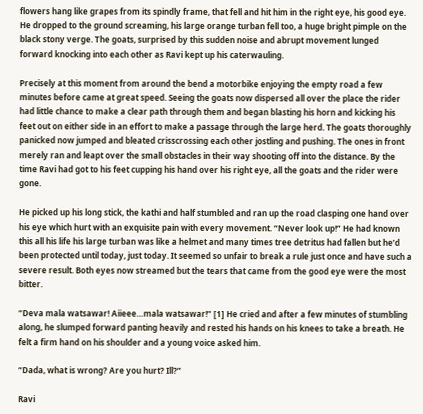flowers hang like grapes from its spindly frame, that fell and hit him in the right eye, his good eye. He dropped to the ground screaming, his large orange turban fell too, a huge bright pimple on the black stony verge. The goats, surprised by this sudden noise and abrupt movement lunged forward knocking into each other as Ravi kept up his caterwauling.

Precisely at this moment from around the bend a motorbike enjoying the empty road a few minutes before came at great speed. Seeing the goats now dispersed all over the place the rider had little chance to make a clear path through them and began blasting his horn and kicking his feet out on either side in an effort to make a passage through the large herd. The goats thoroughly panicked now jumped and bleated crisscrossing each other jostling and pushing. The ones in front merely ran and leapt over the small obstacles in their way shooting off into the distance. By the time Ravi had got to his feet cupping his hand over his right eye, all the goats and the rider were gone.

He picked up his long stick, the kathi and half stumbled and ran up the road clasping one hand over his eye which hurt with an exquisite pain with every movement. “Never look up!” He had known this all his life his large turban was like a helmet and many times tree detritus had fallen but he’d been protected until today, just today. It seemed so unfair to break a rule just once and have such a severe result. Both eyes now streamed but the tears that came from the good eye were the most bitter.

“Deva mala watsawar! Aiieee…mala watsawar!” [1] He cried and after a few minutes of stumbling along, he slumped forward panting heavily and rested his hands on his knees to take a breath. He felt a firm hand on his shoulder and a young voice asked him.

“Dada, what is wrong? Are you hurt? Ill?”

Ravi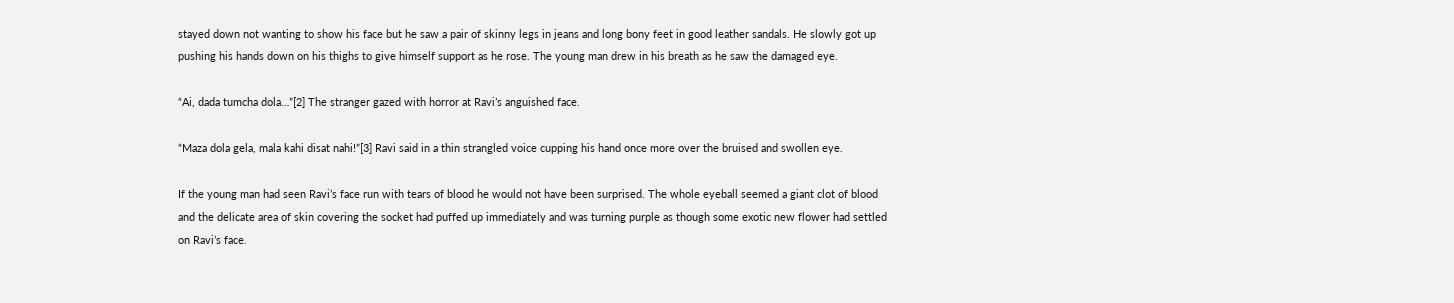stayed down not wanting to show his face but he saw a pair of skinny legs in jeans and long bony feet in good leather sandals. He slowly got up pushing his hands down on his thighs to give himself support as he rose. The young man drew in his breath as he saw the damaged eye.

“Ai, dada tumcha dola…”[2] The stranger gazed with horror at Ravi’s anguished face.

“Maza dola gela, mala kahi disat nahi!”[3] Ravi said in a thin strangled voice cupping his hand once more over the bruised and swollen eye.

If the young man had seen Ravi’s face run with tears of blood he would not have been surprised. The whole eyeball seemed a giant clot of blood and the delicate area of skin covering the socket had puffed up immediately and was turning purple as though some exotic new flower had settled on Ravi’s face.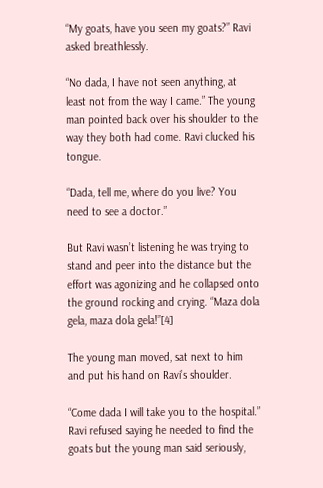“My goats, have you seen my goats?” Ravi asked breathlessly.

“No dada, I have not seen anything, at least not from the way I came.” The young man pointed back over his shoulder to the way they both had come. Ravi clucked his tongue.

“Dada, tell me, where do you live? You need to see a doctor.”

But Ravi wasn’t listening he was trying to stand and peer into the distance but the effort was agonizing and he collapsed onto the ground rocking and crying. “Maza dola gela, maza dola gela!”[4]

The young man moved, sat next to him and put his hand on Ravi’s shoulder.

“Come dada I will take you to the hospital.” Ravi refused saying he needed to find the goats but the young man said seriously,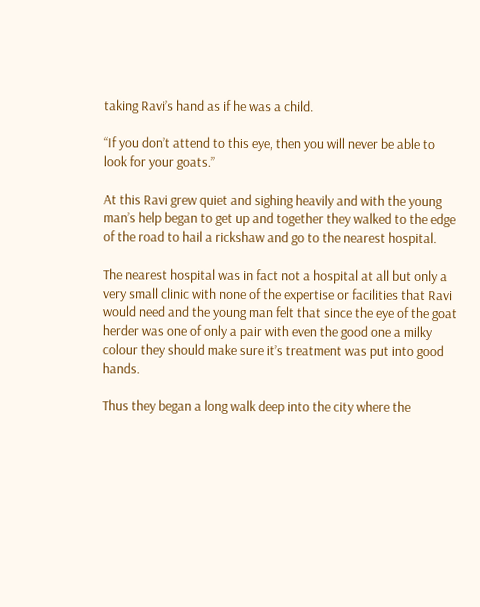taking Ravi’s hand as if he was a child.

“If you don’t attend to this eye, then you will never be able to look for your goats.”

At this Ravi grew quiet and sighing heavily and with the young man’s help began to get up and together they walked to the edge of the road to hail a rickshaw and go to the nearest hospital.

The nearest hospital was in fact not a hospital at all but only a very small clinic with none of the expertise or facilities that Ravi would need and the young man felt that since the eye of the goat herder was one of only a pair with even the good one a milky colour they should make sure it’s treatment was put into good hands.

Thus they began a long walk deep into the city where the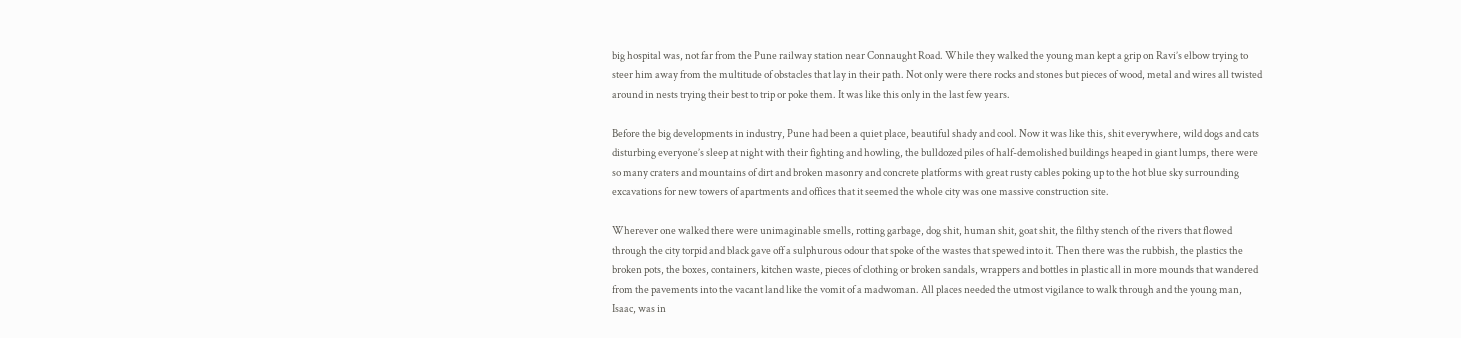big hospital was, not far from the Pune railway station near Connaught Road. While they walked the young man kept a grip on Ravi’s elbow trying to steer him away from the multitude of obstacles that lay in their path. Not only were there rocks and stones but pieces of wood, metal and wires all twisted around in nests trying their best to trip or poke them. It was like this only in the last few years.

Before the big developments in industry, Pune had been a quiet place, beautiful shady and cool. Now it was like this, shit everywhere, wild dogs and cats disturbing everyone’s sleep at night with their fighting and howling, the bulldozed piles of half-demolished buildings heaped in giant lumps, there were so many craters and mountains of dirt and broken masonry and concrete platforms with great rusty cables poking up to the hot blue sky surrounding excavations for new towers of apartments and offices that it seemed the whole city was one massive construction site.

Wherever one walked there were unimaginable smells, rotting garbage, dog shit, human shit, goat shit, the filthy stench of the rivers that flowed through the city torpid and black gave off a sulphurous odour that spoke of the wastes that spewed into it. Then there was the rubbish, the plastics the broken pots, the boxes, containers, kitchen waste, pieces of clothing or broken sandals, wrappers and bottles in plastic all in more mounds that wandered from the pavements into the vacant land like the vomit of a madwoman. All places needed the utmost vigilance to walk through and the young man, Isaac, was in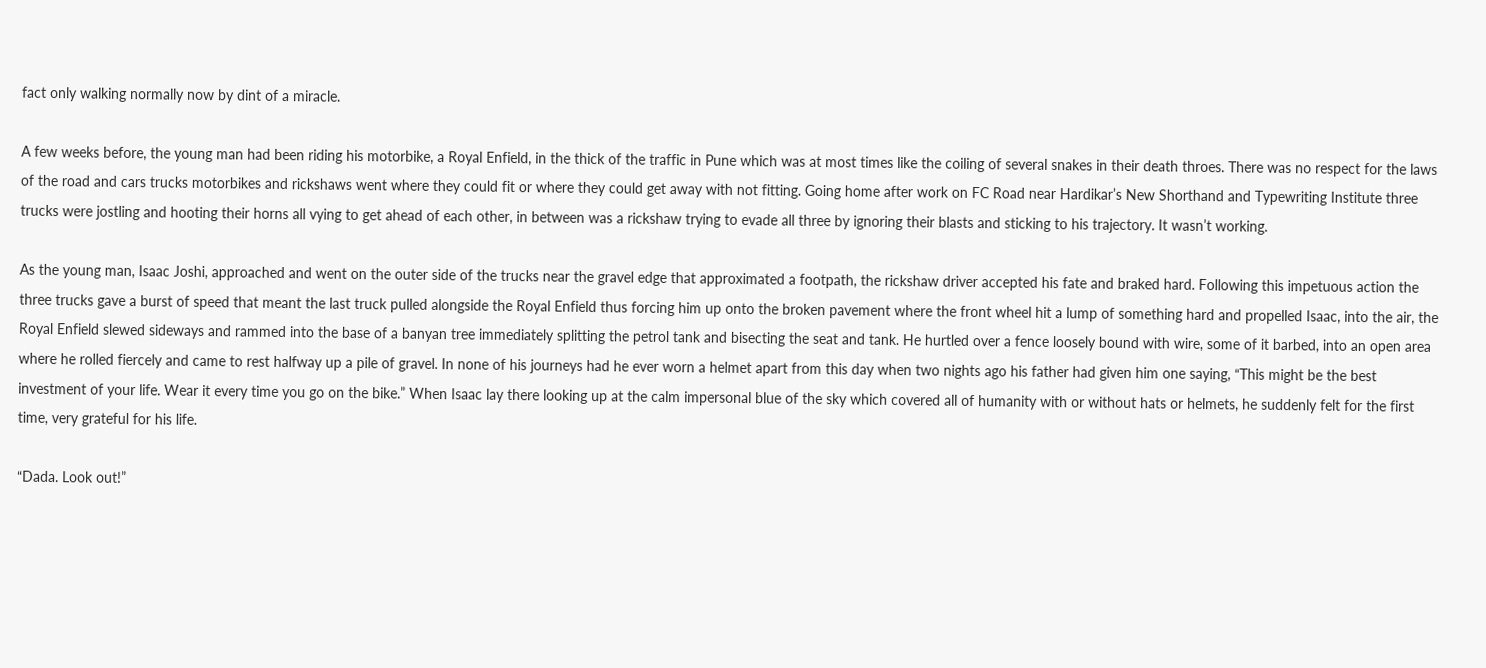fact only walking normally now by dint of a miracle.

A few weeks before, the young man had been riding his motorbike, a Royal Enfield, in the thick of the traffic in Pune which was at most times like the coiling of several snakes in their death throes. There was no respect for the laws of the road and cars trucks motorbikes and rickshaws went where they could fit or where they could get away with not fitting. Going home after work on FC Road near Hardikar’s New Shorthand and Typewriting Institute three trucks were jostling and hooting their horns all vying to get ahead of each other, in between was a rickshaw trying to evade all three by ignoring their blasts and sticking to his trajectory. It wasn’t working.

As the young man, Isaac Joshi, approached and went on the outer side of the trucks near the gravel edge that approximated a footpath, the rickshaw driver accepted his fate and braked hard. Following this impetuous action the three trucks gave a burst of speed that meant the last truck pulled alongside the Royal Enfield thus forcing him up onto the broken pavement where the front wheel hit a lump of something hard and propelled Isaac, into the air, the Royal Enfield slewed sideways and rammed into the base of a banyan tree immediately splitting the petrol tank and bisecting the seat and tank. He hurtled over a fence loosely bound with wire, some of it barbed, into an open area where he rolled fiercely and came to rest halfway up a pile of gravel. In none of his journeys had he ever worn a helmet apart from this day when two nights ago his father had given him one saying, “This might be the best investment of your life. Wear it every time you go on the bike.” When Isaac lay there looking up at the calm impersonal blue of the sky which covered all of humanity with or without hats or helmets, he suddenly felt for the first time, very grateful for his life.

“Dada. Look out!”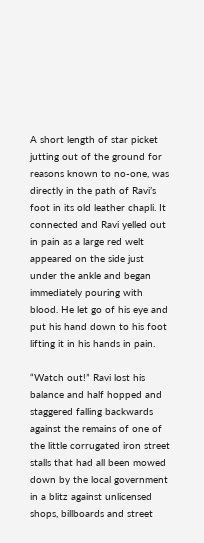A short length of star picket jutting out of the ground for reasons known to no-one, was directly in the path of Ravi’s foot in its old leather chapli. It connected and Ravi yelled out in pain as a large red welt appeared on the side just under the ankle and began immediately pouring with blood. He let go of his eye and put his hand down to his foot lifting it in his hands in pain.

“Watch out!” Ravi lost his balance and half hopped and staggered falling backwards against the remains of one of the little corrugated iron street stalls that had all been mowed down by the local government in a blitz against unlicensed shops, billboards and street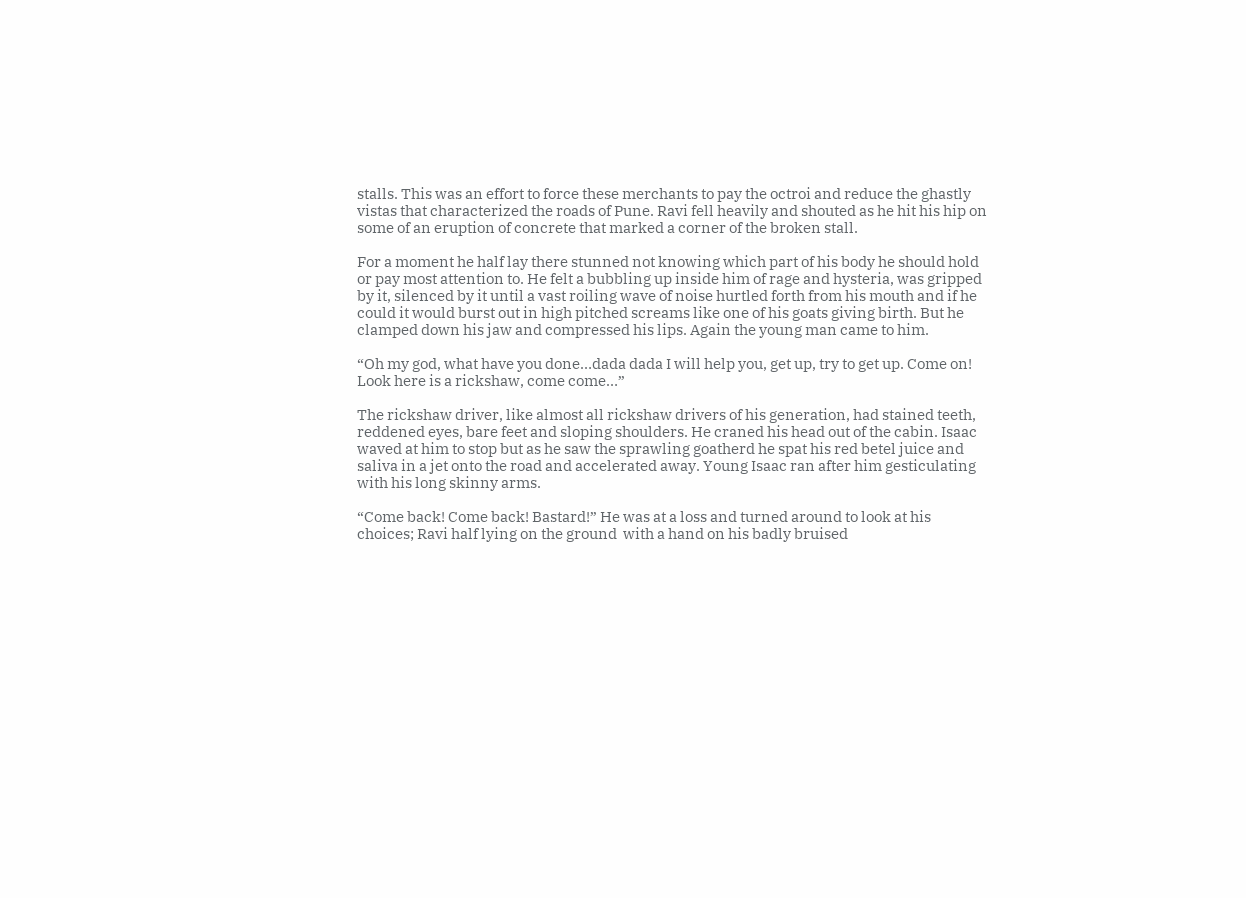stalls. This was an effort to force these merchants to pay the octroi and reduce the ghastly vistas that characterized the roads of Pune. Ravi fell heavily and shouted as he hit his hip on some of an eruption of concrete that marked a corner of the broken stall.

For a moment he half lay there stunned not knowing which part of his body he should hold or pay most attention to. He felt a bubbling up inside him of rage and hysteria, was gripped by it, silenced by it until a vast roiling wave of noise hurtled forth from his mouth and if he could it would burst out in high pitched screams like one of his goats giving birth. But he clamped down his jaw and compressed his lips. Again the young man came to him.

“Oh my god, what have you done…dada dada I will help you, get up, try to get up. Come on! Look here is a rickshaw, come come…”

The rickshaw driver, like almost all rickshaw drivers of his generation, had stained teeth, reddened eyes, bare feet and sloping shoulders. He craned his head out of the cabin. Isaac waved at him to stop but as he saw the sprawling goatherd he spat his red betel juice and saliva in a jet onto the road and accelerated away. Young Isaac ran after him gesticulating with his long skinny arms.

“Come back! Come back! Bastard!” He was at a loss and turned around to look at his choices; Ravi half lying on the ground  with a hand on his badly bruised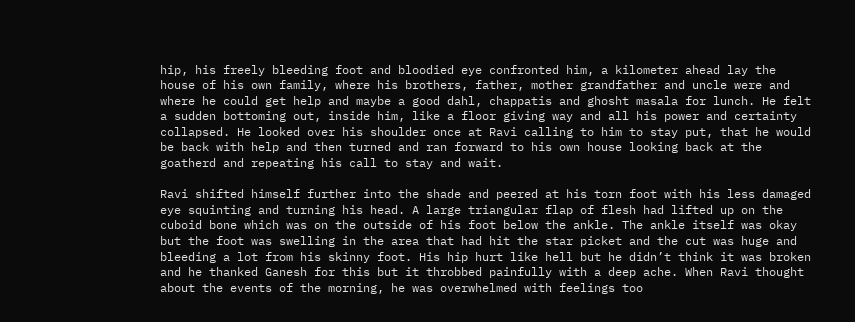hip, his freely bleeding foot and bloodied eye confronted him, a kilometer ahead lay the house of his own family, where his brothers, father, mother grandfather and uncle were and where he could get help and maybe a good dahl, chappatis and ghosht masala for lunch. He felt a sudden bottoming out, inside him, like a floor giving way and all his power and certainty collapsed. He looked over his shoulder once at Ravi calling to him to stay put, that he would be back with help and then turned and ran forward to his own house looking back at the goatherd and repeating his call to stay and wait.

Ravi shifted himself further into the shade and peered at his torn foot with his less damaged eye squinting and turning his head. A large triangular flap of flesh had lifted up on the cuboid bone which was on the outside of his foot below the ankle. The ankle itself was okay but the foot was swelling in the area that had hit the star picket and the cut was huge and bleeding a lot from his skinny foot. His hip hurt like hell but he didn’t think it was broken and he thanked Ganesh for this but it throbbed painfully with a deep ache. When Ravi thought about the events of the morning, he was overwhelmed with feelings too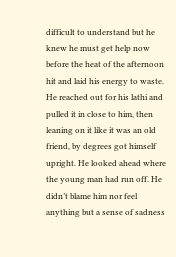difficult to understand but he knew he must get help now before the heat of the afternoon hit and laid his energy to waste. He reached out for his lathi and pulled it in close to him, then leaning on it like it was an old friend, by degrees got himself upright. He looked ahead where the young man had run off. He didn’t blame him nor feel anything but a sense of sadness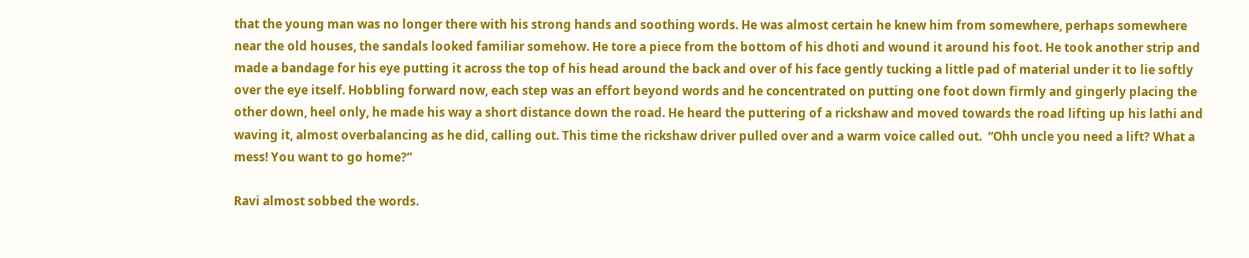that the young man was no longer there with his strong hands and soothing words. He was almost certain he knew him from somewhere, perhaps somewhere near the old houses, the sandals looked familiar somehow. He tore a piece from the bottom of his dhoti and wound it around his foot. He took another strip and made a bandage for his eye putting it across the top of his head around the back and over of his face gently tucking a little pad of material under it to lie softly over the eye itself. Hobbling forward now, each step was an effort beyond words and he concentrated on putting one foot down firmly and gingerly placing the other down, heel only, he made his way a short distance down the road. He heard the puttering of a rickshaw and moved towards the road lifting up his lathi and waving it, almost overbalancing as he did, calling out. This time the rickshaw driver pulled over and a warm voice called out.  “Ohh uncle you need a lift? What a mess! You want to go home?”

Ravi almost sobbed the words.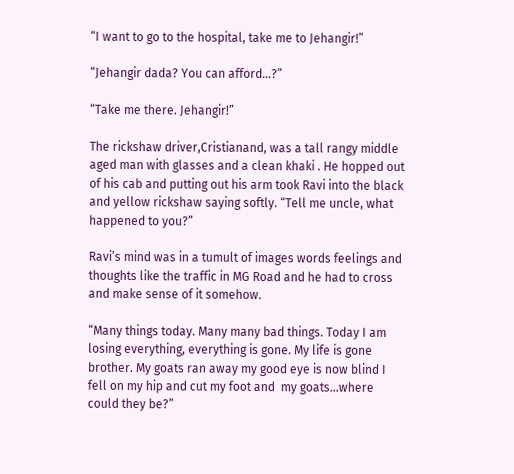“I want to go to the hospital, take me to Jehangir!”

“Jehangir dada? You can afford…?”

“Take me there. Jehangir!”

The rickshaw driver,Cristianand, was a tall rangy middle aged man with glasses and a clean khaki . He hopped out of his cab and putting out his arm took Ravi into the black and yellow rickshaw saying softly. “Tell me uncle, what happened to you?”

Ravi’s mind was in a tumult of images words feelings and thoughts like the traffic in MG Road and he had to cross and make sense of it somehow.

“Many things today. Many many bad things. Today I am losing everything, everything is gone. My life is gone brother. My goats ran away my good eye is now blind I fell on my hip and cut my foot and  my goats…where could they be?”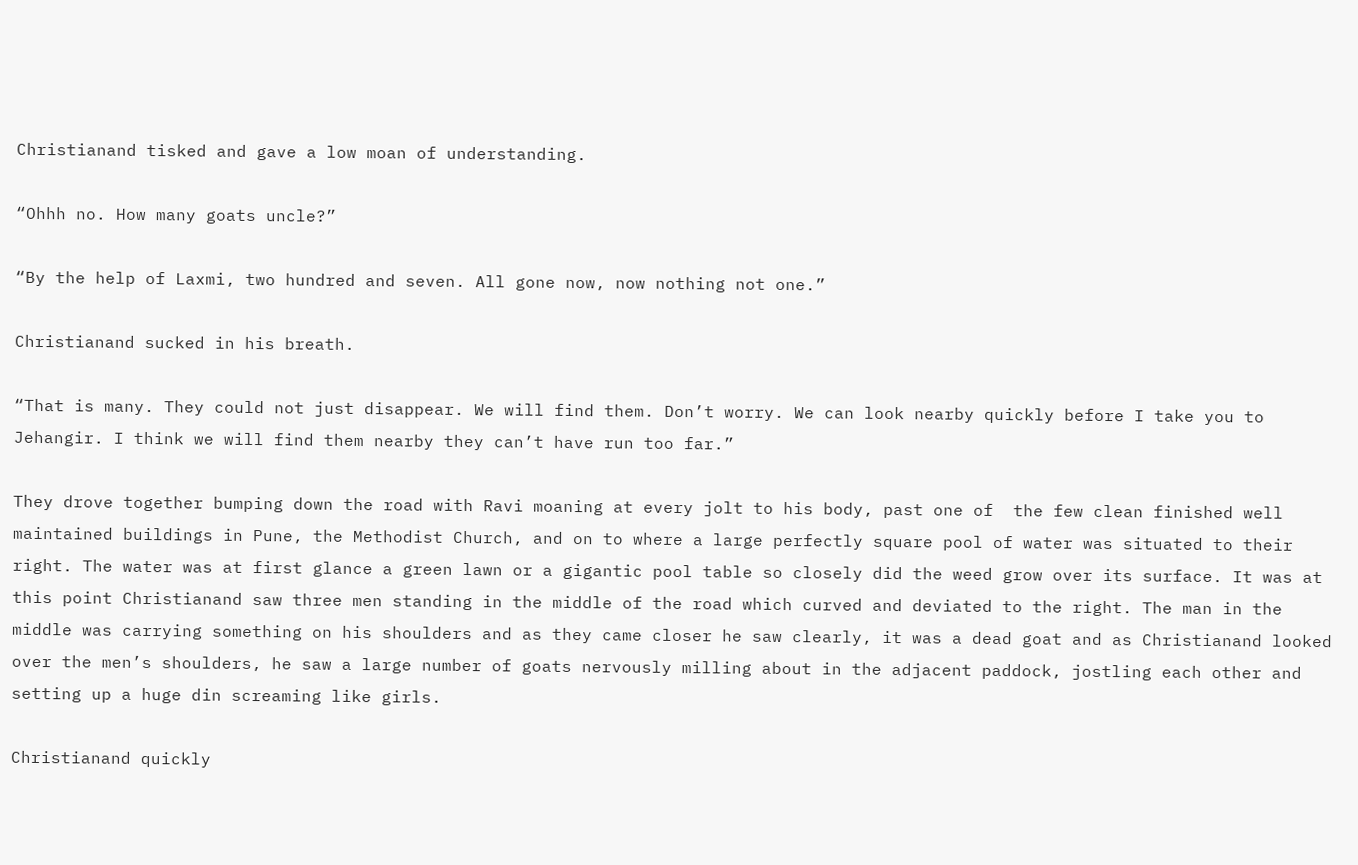Christianand tisked and gave a low moan of understanding.

“Ohhh no. How many goats uncle?”

“By the help of Laxmi, two hundred and seven. All gone now, now nothing not one.”

Christianand sucked in his breath.

“That is many. They could not just disappear. We will find them. Don’t worry. We can look nearby quickly before I take you to Jehangir. I think we will find them nearby they can’t have run too far.”

They drove together bumping down the road with Ravi moaning at every jolt to his body, past one of  the few clean finished well maintained buildings in Pune, the Methodist Church, and on to where a large perfectly square pool of water was situated to their right. The water was at first glance a green lawn or a gigantic pool table so closely did the weed grow over its surface. It was at this point Christianand saw three men standing in the middle of the road which curved and deviated to the right. The man in the middle was carrying something on his shoulders and as they came closer he saw clearly, it was a dead goat and as Christianand looked over the men’s shoulders, he saw a large number of goats nervously milling about in the adjacent paddock, jostling each other and setting up a huge din screaming like girls.

Christianand quickly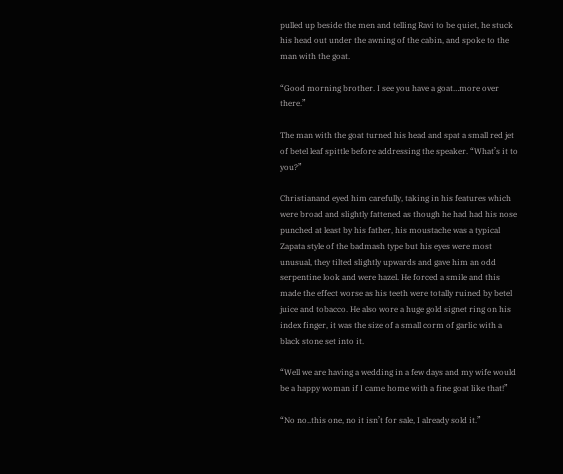pulled up beside the men and telling Ravi to be quiet, he stuck his head out under the awning of the cabin, and spoke to the man with the goat.

“Good morning brother. I see you have a goat…more over there.”

The man with the goat turned his head and spat a small red jet of betel leaf spittle before addressing the speaker. “What’s it to you?”

Christianand eyed him carefully, taking in his features which were broad and slightly fattened as though he had had his nose punched at least by his father, his moustache was a typical Zapata style of the badmash type but his eyes were most unusual, they tilted slightly upwards and gave him an odd serpentine look and were hazel. He forced a smile and this made the effect worse as his teeth were totally ruined by betel juice and tobacco. He also wore a huge gold signet ring on his index finger, it was the size of a small corm of garlic with a black stone set into it.

“Well we are having a wedding in a few days and my wife would be a happy woman if I came home with a fine goat like that!”

“No no..this one, no it isn’t for sale, I already sold it.”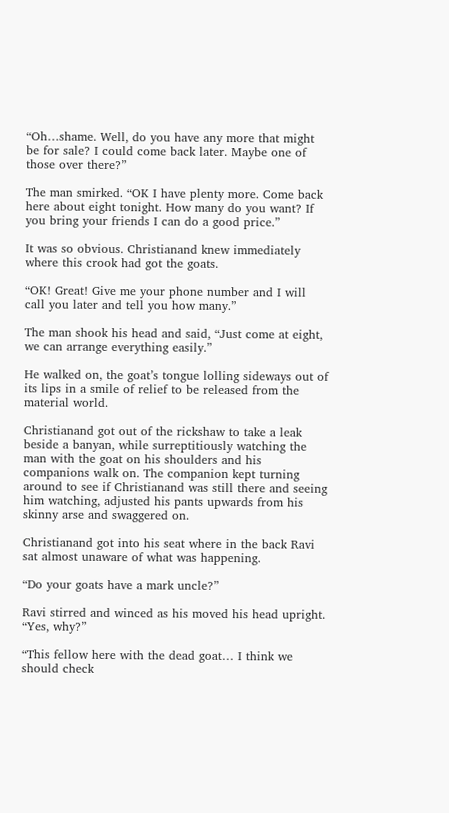“Oh…shame. Well, do you have any more that might be for sale? I could come back later. Maybe one of those over there?”

The man smirked. “OK I have plenty more. Come back here about eight tonight. How many do you want? If you bring your friends I can do a good price.”

It was so obvious. Christianand knew immediately where this crook had got the goats.

“OK! Great! Give me your phone number and I will call you later and tell you how many.”

The man shook his head and said, “Just come at eight, we can arrange everything easily.”

He walked on, the goat’s tongue lolling sideways out of its lips in a smile of relief to be released from the material world.

Christianand got out of the rickshaw to take a leak beside a banyan, while surreptitiously watching the man with the goat on his shoulders and his companions walk on. The companion kept turning around to see if Christianand was still there and seeing him watching, adjusted his pants upwards from his skinny arse and swaggered on.

Christianand got into his seat where in the back Ravi sat almost unaware of what was happening.

“Do your goats have a mark uncle?”

Ravi stirred and winced as his moved his head upright. “Yes, why?”

“This fellow here with the dead goat… I think we should check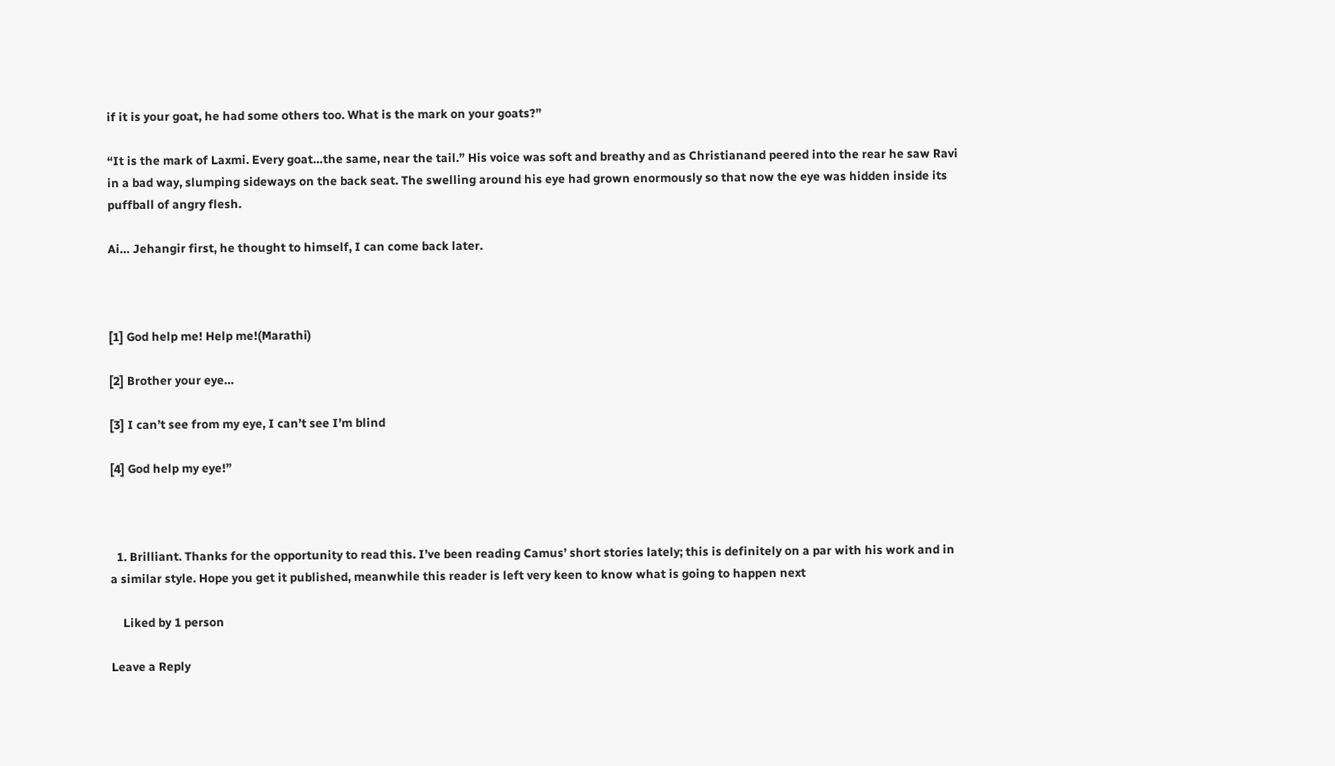if it is your goat, he had some others too. What is the mark on your goats?”

“It is the mark of Laxmi. Every goat…the same, near the tail.” His voice was soft and breathy and as Christianand peered into the rear he saw Ravi in a bad way, slumping sideways on the back seat. The swelling around his eye had grown enormously so that now the eye was hidden inside its puffball of angry flesh.

Ai… Jehangir first, he thought to himself, I can come back later.



[1] God help me! Help me!(Marathi)

[2] Brother your eye…

[3] I can’t see from my eye, I can’t see I’m blind

[4] God help my eye!”



  1. Brilliant. Thanks for the opportunity to read this. I’ve been reading Camus’ short stories lately; this is definitely on a par with his work and in a similar style. Hope you get it published, meanwhile this reader is left very keen to know what is going to happen next

    Liked by 1 person

Leave a Reply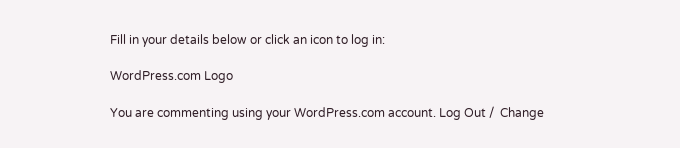Fill in your details below or click an icon to log in:

WordPress.com Logo

You are commenting using your WordPress.com account. Log Out /  Change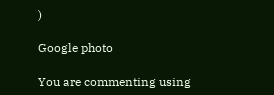)

Google photo

You are commenting using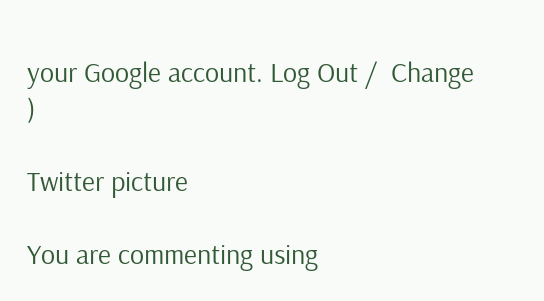your Google account. Log Out /  Change )

Twitter picture

You are commenting using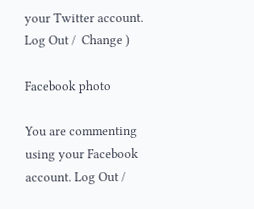your Twitter account. Log Out /  Change )

Facebook photo

You are commenting using your Facebook account. Log Out /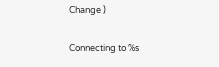Change )

Connecting to %s